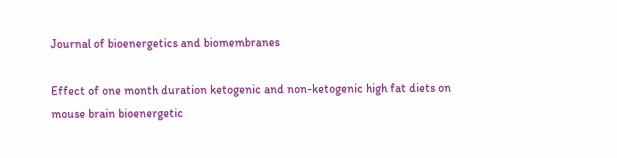Journal of bioenergetics and biomembranes

Effect of one month duration ketogenic and non-ketogenic high fat diets on mouse brain bioenergetic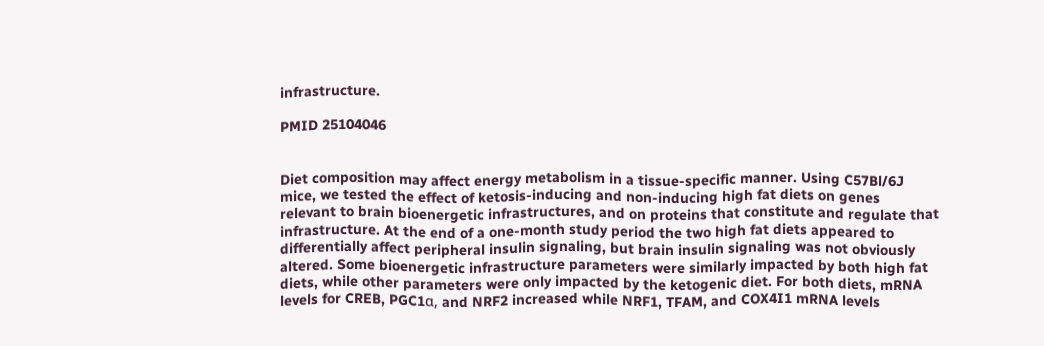infrastructure.

PMID 25104046


Diet composition may affect energy metabolism in a tissue-specific manner. Using C57Bl/6J mice, we tested the effect of ketosis-inducing and non-inducing high fat diets on genes relevant to brain bioenergetic infrastructures, and on proteins that constitute and regulate that infrastructure. At the end of a one-month study period the two high fat diets appeared to differentially affect peripheral insulin signaling, but brain insulin signaling was not obviously altered. Some bioenergetic infrastructure parameters were similarly impacted by both high fat diets, while other parameters were only impacted by the ketogenic diet. For both diets, mRNA levels for CREB, PGC1α, and NRF2 increased while NRF1, TFAM, and COX4I1 mRNA levels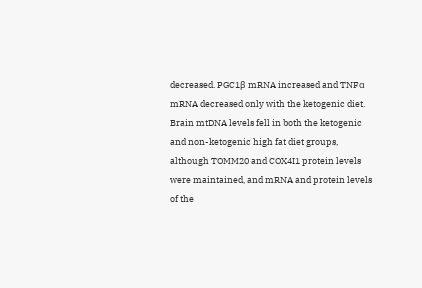decreased. PGC1β mRNA increased and TNFα mRNA decreased only with the ketogenic diet. Brain mtDNA levels fell in both the ketogenic and non-ketogenic high fat diet groups, although TOMM20 and COX4I1 protein levels were maintained, and mRNA and protein levels of the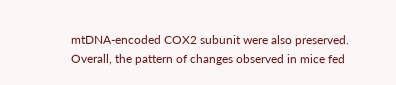mtDNA-encoded COX2 subunit were also preserved. Overall, the pattern of changes observed in mice fed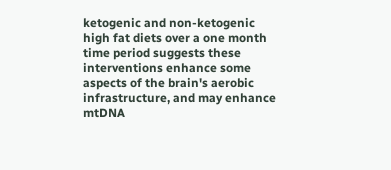ketogenic and non-ketogenic high fat diets over a one month time period suggests these interventions enhance some aspects of the brain's aerobic infrastructure, and may enhance mtDNA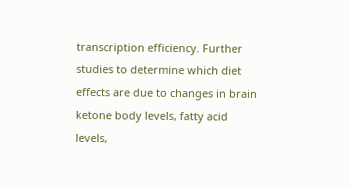transcription efficiency. Further studies to determine which diet effects are due to changes in brain ketone body levels, fatty acid levels,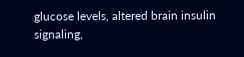glucose levels, altered brain insulin signaling,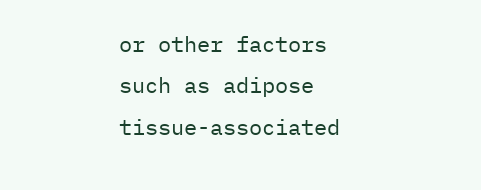or other factors such as adipose tissue-associated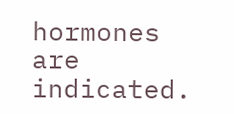hormones are indicated.